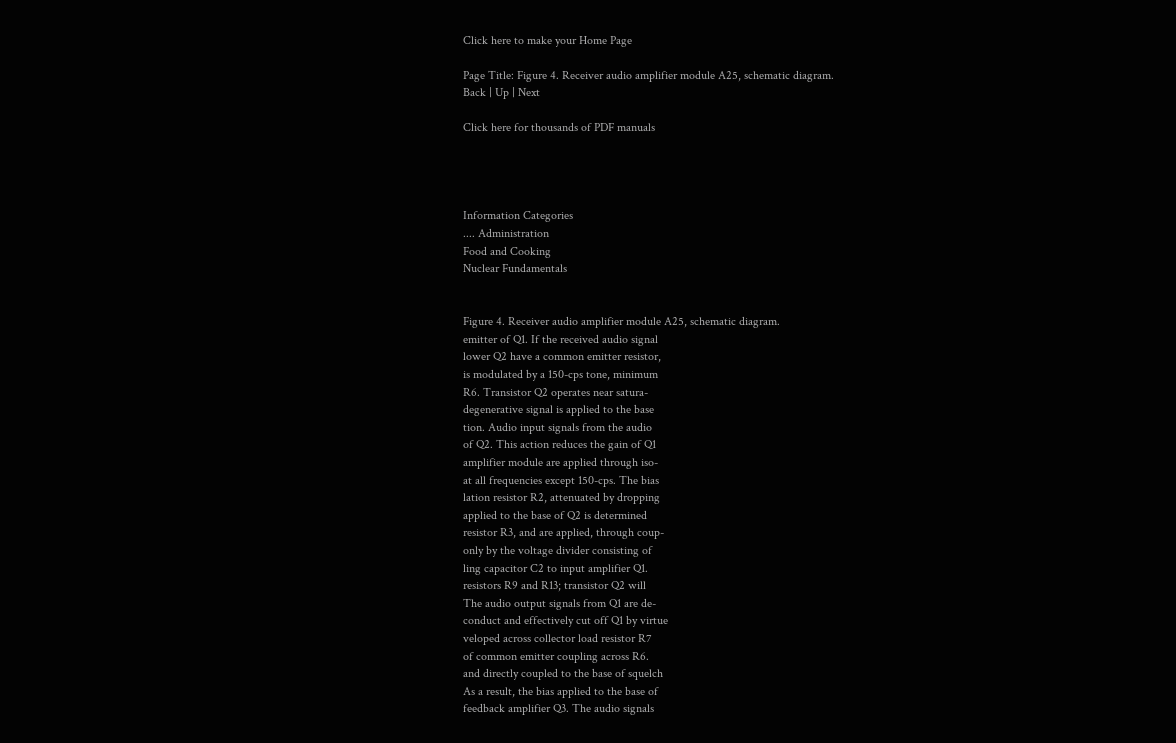Click here to make your Home Page

Page Title: Figure 4. Receiver audio amplifier module A25, schematic diagram.
Back | Up | Next

Click here for thousands of PDF manuals




Information Categories
.... Administration
Food and Cooking
Nuclear Fundamentals


Figure 4. Receiver audio amplifier module A25, schematic diagram.
emitter of Q1. If the received audio signal
lower Q2 have a common emitter resistor,
is modulated by a 150-cps tone, minimum
R6. Transistor Q2 operates near satura-
degenerative signal is applied to the base
tion. Audio input signals from the audio
of Q2. This action reduces the gain of Q1
amplifier module are applied through iso-
at all frequencies except 150-cps. The bias
lation resistor R2, attenuated by dropping
applied to the base of Q2 is determined
resistor R3, and are applied, through coup-
only by the voltage divider consisting of
ling capacitor C2 to input amplifier Q1.
resistors R9 and R13; transistor Q2 will
The audio output signals from Q1 are de-
conduct and effectively cut off Q1 by virtue
veloped across collector load resistor R7
of common emitter coupling across R6.
and directly coupled to the base of squelch
As a result, the bias applied to the base of
feedback amplifier Q3. The audio signals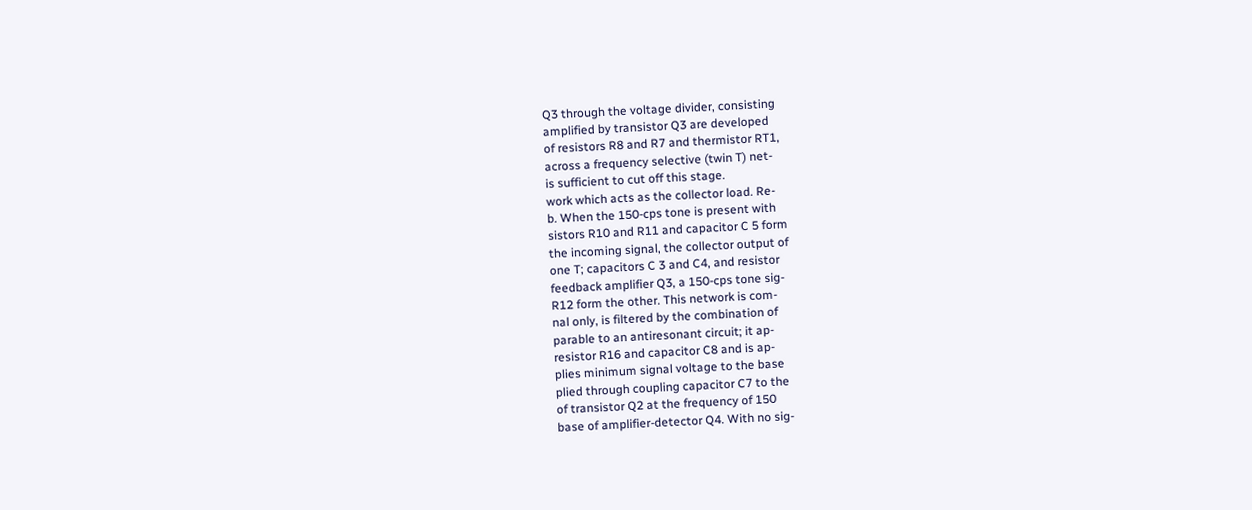Q3 through the voltage divider, consisting
amplified by transistor Q3 are developed
of resistors R8 and R7 and thermistor RT1,
across a frequency selective (twin T) net-
is sufficient to cut off this stage.
work which acts as the collector load. Re-
b. When the 150-cps tone is present with
sistors R10 and R11 and capacitor C 5 form
the incoming signal, the collector output of
one T; capacitors C 3 and C4, and resistor
feedback amplifier Q3, a 150-cps tone sig-
R12 form the other. This network is com-
nal only, is filtered by the combination of
parable to an antiresonant circuit; it ap-
resistor R16 and capacitor C8 and is ap-
plies minimum signal voltage to the base
plied through coupling capacitor C7 to the
of transistor Q2 at the frequency of 150
base of amplifier-detector Q4. With no sig-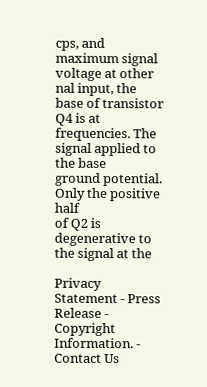cps, and maximum signal voltage at other
nal input, the base of transistor Q4 is at
frequencies. The signal applied to the base
ground potential. Only the positive half
of Q2 is degenerative to the signal at the

Privacy Statement - Press Release - Copyright Information. - Contact Us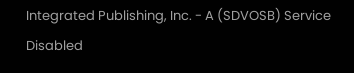Integrated Publishing, Inc. - A (SDVOSB) Service Disabled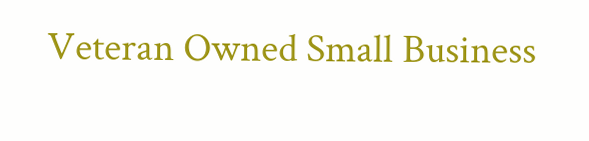Veteran Owned Small Business